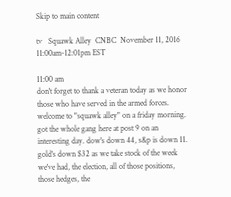Skip to main content

tv   Squawk Alley  CNBC  November 11, 2016 11:00am-12:01pm EST

11:00 am
don't forget to thank a veteran today as we honor those who have served in the armed forces. welcome to "squawk alley" on a friday morning. got the whole gang here at post 9 on an interesting day. dow's down 44, s&p is down 11. gold's down $32 as we take stock of the week we've had, the election, all of those positions, those hedges, the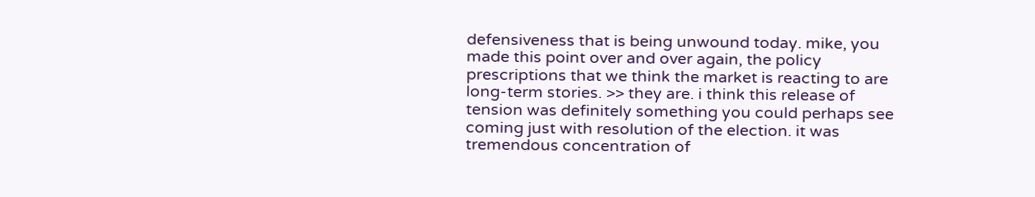defensiveness that is being unwound today. mike, you made this point over and over again, the policy prescriptions that we think the market is reacting to are long-term stories. >> they are. i think this release of tension was definitely something you could perhaps see coming just with resolution of the election. it was tremendous concentration of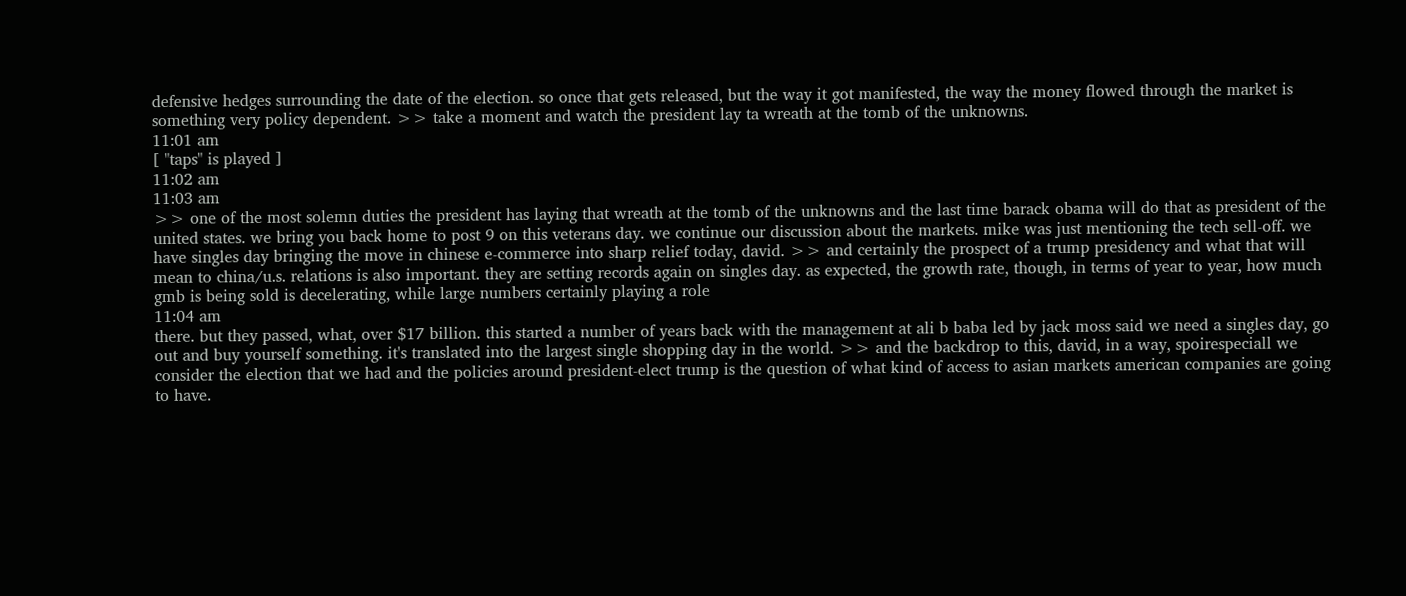defensive hedges surrounding the date of the election. so once that gets released, but the way it got manifested, the way the money flowed through the market is something very policy dependent. >> take a moment and watch the president lay ta wreath at the tomb of the unknowns.
11:01 am
[ "taps" is played ]
11:02 am
11:03 am
>> one of the most solemn duties the president has laying that wreath at the tomb of the unknowns and the last time barack obama will do that as president of the united states. we bring you back home to post 9 on this veterans day. we continue our discussion about the markets. mike was just mentioning the tech sell-off. we have singles day bringing the move in chinese e-commerce into sharp relief today, david. >> and certainly the prospect of a trump presidency and what that will mean to china/u.s. relations is also important. they are setting records again on singles day. as expected, the growth rate, though, in terms of year to year, how much gmb is being sold is decelerating, while large numbers certainly playing a role
11:04 am
there. but they passed, what, over $17 billion. this started a number of years back with the management at ali b baba led by jack moss said we need a singles day, go out and buy yourself something. it's translated into the largest single shopping day in the world. >> and the backdrop to this, david, in a way, spoirespeciall we consider the election that we had and the policies around president-elect trump is the question of what kind of access to asian markets american companies are going to have.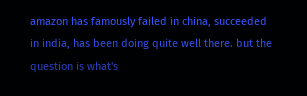amazon has famously failed in china, succeeded in india, has been doing quite well there. but the question is what's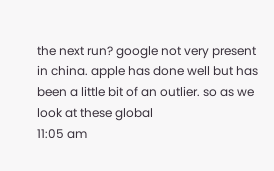the next run? google not very present in china. apple has done well but has been a little bit of an outlier. so as we look at these global
11:05 am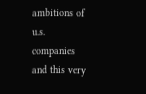ambitions of u.s. companies and this very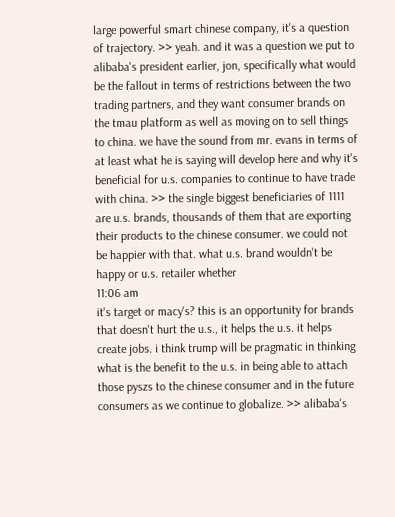large powerful smart chinese company, it's a question of trajectory. >> yeah. and it was a question we put to alibaba's president earlier, jon, specifically what would be the fallout in terms of restrictions between the two trading partners, and they want consumer brands on the tmau platform as well as moving on to sell things to china. we have the sound from mr. evans in terms of at least what he is saying will develop here and why it's beneficial for u.s. companies to continue to have trade with china. >> the single biggest beneficiaries of 1111 are u.s. brands, thousands of them that are exporting their products to the chinese consumer. we could not be happier with that. what u.s. brand wouldn't be happy or u.s. retailer whether
11:06 am
it's target or macy's? this is an opportunity for brands that doesn't hurt the u.s., it helps the u.s. it helps create jobs. i think trump will be pragmatic in thinking what is the benefit to the u.s. in being able to attach those pyszs to the chinese consumer and in the future consumers as we continue to globalize. >> alibaba's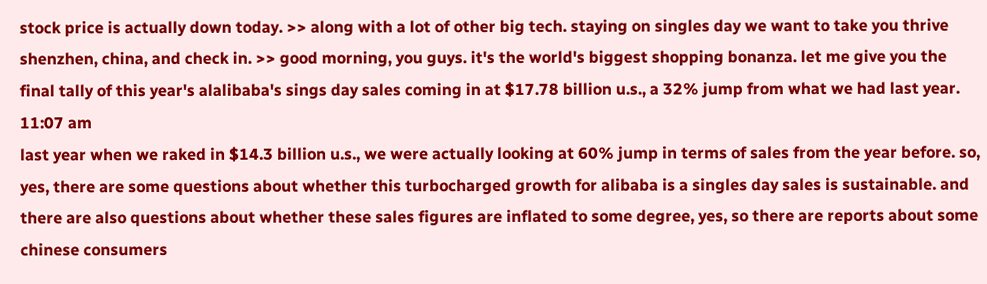stock price is actually down today. >> along with a lot of other big tech. staying on singles day we want to take you thrive shenzhen, china, and check in. >> good morning, you guys. it's the world's biggest shopping bonanza. let me give you the final tally of this year's alalibaba's sings day sales coming in at $17.78 billion u.s., a 32% jump from what we had last year.
11:07 am
last year when we raked in $14.3 billion u.s., we were actually looking at 60% jump in terms of sales from the year before. so, yes, there are some questions about whether this turbocharged growth for alibaba is a singles day sales is sustainable. and there are also questions about whether these sales figures are inflated to some degree, yes, so there are reports about some chinese consumers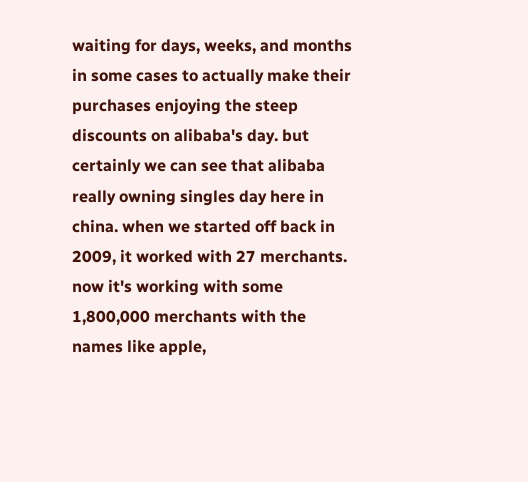waiting for days, weeks, and months in some cases to actually make their purchases enjoying the steep discounts on alibaba's day. but certainly we can see that alibaba really owning singles day here in china. when we started off back in 2009, it worked with 27 merchants. now it's working with some 1,800,000 merchants with the names like apple,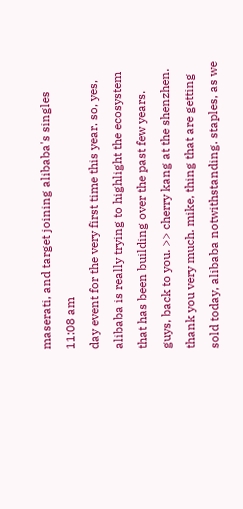maserati, and target joining alibaba's singles
11:08 am
day event for the very first time this year. so, yes, alibaba is really trying to highlight the ecosystem that has been building over the past few years. guys, back to you. >> cherry kang at the shenzhen. thank you very much. mike, thing that are getting sold today, alibaba notwithstanding. staples, as we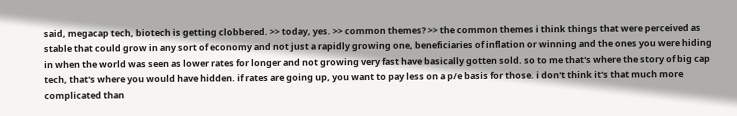said, megacap tech, biotech is getting clobbered. >> today, yes. >> common themes? >> the common themes i think things that were perceived as stable that could grow in any sort of economy and not just a rapidly growing one, beneficiaries of inflation or winning and the ones you were hiding in when the world was seen as lower rates for longer and not growing very fast have basically gotten sold. so to me that's where the story of big cap tech, that's where you would have hidden. if rates are going up, you want to pay less on a p/e basis for those. i don't think it's that much more complicated than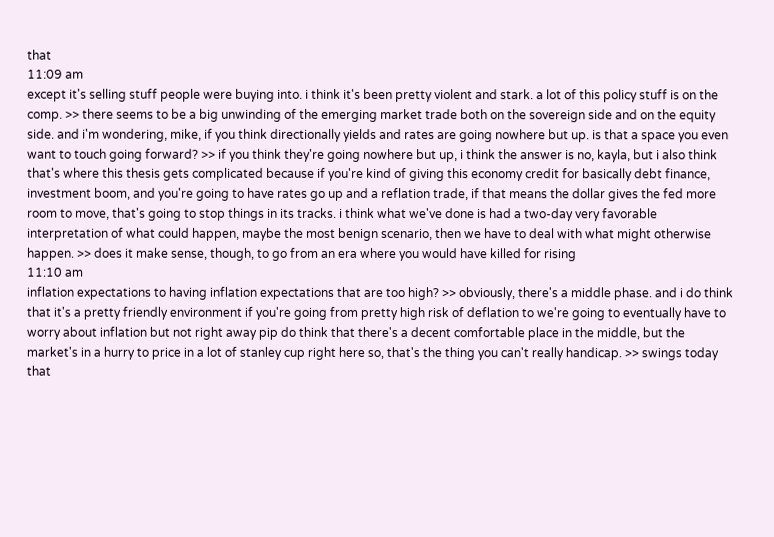that
11:09 am
except it's selling stuff people were buying into. i think it's been pretty violent and stark. a lot of this policy stuff is on the comp. >> there seems to be a big unwinding of the emerging market trade both on the sovereign side and on the equity side. and i'm wondering, mike, if you think directionally yields and rates are going nowhere but up. is that a space you even want to touch going forward? >> if you think they're going nowhere but up, i think the answer is no, kayla, but i also think that's where this thesis gets complicated because if you're kind of giving this economy credit for basically debt finance, investment boom, and you're going to have rates go up and a reflation trade, if that means the dollar gives the fed more room to move, that's going to stop things in its tracks. i think what we've done is had a two-day very favorable interpretation of what could happen, maybe the most benign scenario, then we have to deal with what might otherwise happen. >> does it make sense, though, to go from an era where you would have killed for rising
11:10 am
inflation expectations to having inflation expectations that are too high? >> obviously, there's a middle phase. and i do think that it's a pretty friendly environment if you're going from pretty high risk of deflation to we're going to eventually have to worry about inflation but not right away pip do think that there's a decent comfortable place in the middle, but the market's in a hurry to price in a lot of stanley cup right here so, that's the thing you can't really handicap. >> swings today that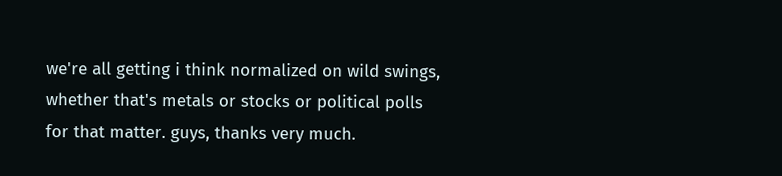we're all getting i think normalized on wild swings, whether that's metals or stocks or political polls for that matter. guys, thanks very much.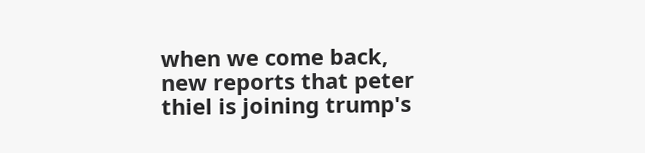when we come back, new reports that peter thiel is joining trump's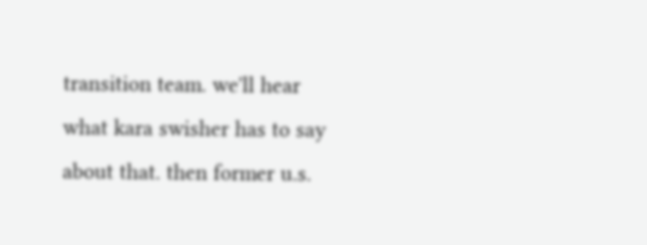transition team. we'll hear what kara swisher has to say about that. then former u.s.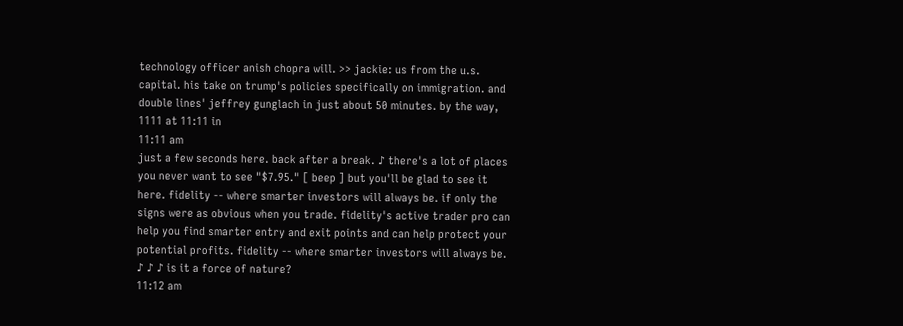technology officer anish chopra will. >> jackie: us from the u.s. capital. his take on trump's policies specifically on immigration. and double lines' jeffrey gunglach in just about 50 minutes. by the way, 1111 at 11:11 in
11:11 am
just a few seconds here. back after a break. ♪ there's a lot of places you never want to see "$7.95." [ beep ] but you'll be glad to see it here. fidelity -- where smarter investors will always be. if only the signs were as obvious when you trade. fidelity's active trader pro can help you find smarter entry and exit points and can help protect your potential profits. fidelity -- where smarter investors will always be. ♪ ♪ ♪ is it a force of nature?
11:12 am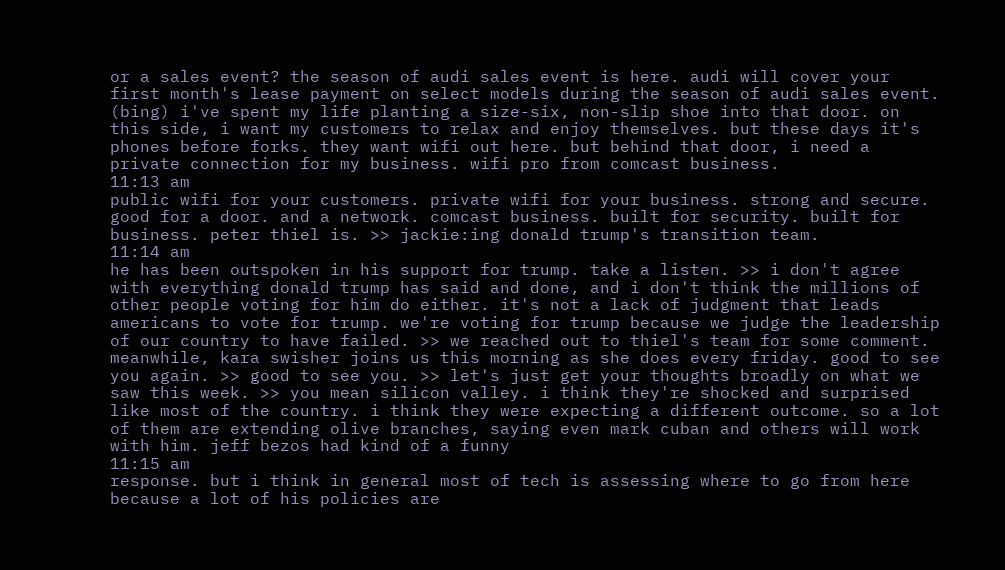or a sales event? the season of audi sales event is here. audi will cover your first month's lease payment on select models during the season of audi sales event. (bing) i've spent my life planting a size-six, non-slip shoe into that door. on this side, i want my customers to relax and enjoy themselves. but these days it's phones before forks. they want wifi out here. but behind that door, i need a private connection for my business. wifi pro from comcast business.
11:13 am
public wifi for your customers. private wifi for your business. strong and secure. good for a door. and a network. comcast business. built for security. built for business. peter thiel is. >> jackie:ing donald trump's transition team.
11:14 am
he has been outspoken in his support for trump. take a listen. >> i don't agree with everything donald trump has said and done, and i don't think the millions of other people voting for him do either. it's not a lack of judgment that leads americans to vote for trump. we're voting for trump because we judge the leadership of our country to have failed. >> we reached out to thiel's team for some comment. meanwhile, kara swisher joins us this morning as she does every friday. good to see you again. >> good to see you. >> let's just get your thoughts broadly on what we saw this week. >> you mean silicon valley. i think they're shocked and surprised like most of the country. i think they were expecting a different outcome. so a lot of them are extending olive branches, saying even mark cuban and others will work with him. jeff bezos had kind of a funny
11:15 am
response. but i think in general most of tech is assessing where to go from here because a lot of his policies are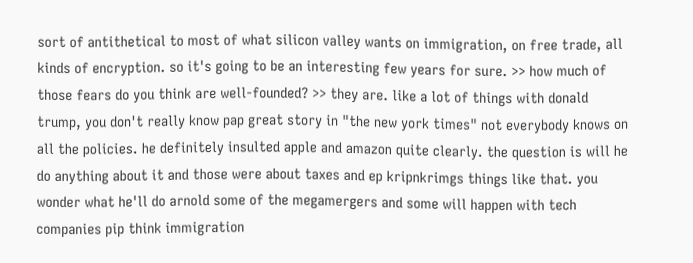sort of antithetical to most of what silicon valley wants on immigration, on free trade, all kinds of encryption. so it's going to be an interesting few years for sure. >> how much of those fears do you think are well-founded? >> they are. like a lot of things with donald trump, you don't really know pap great story in "the new york times" not everybody knows on all the policies. he definitely insulted apple and amazon quite clearly. the question is will he do anything about it and those were about taxes and ep kripnkrimgs things like that. you wonder what he'll do arnold some of the megamergers and some will happen with tech companies pip think immigration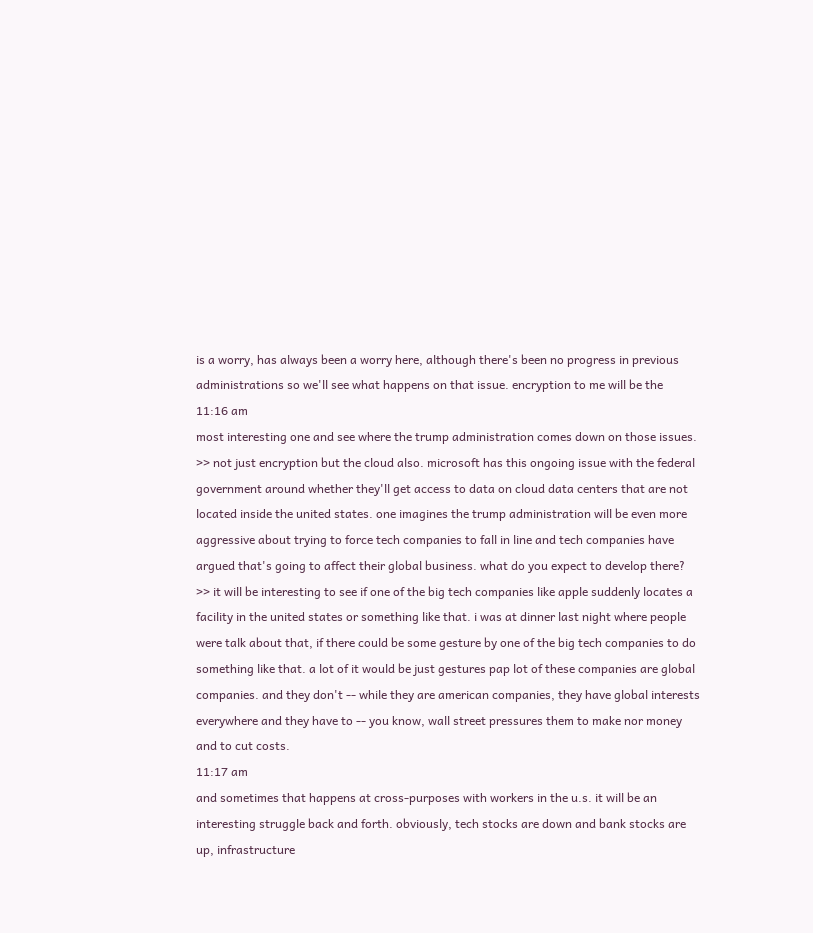is a worry, has always been a worry here, although there's been no progress in previous administrations so we'll see what happens on that issue. encryption to me will be the
11:16 am
most interesting one and see where the trump administration comes down on those issues. >> not just encryption but the cloud also. microsoft has this ongoing issue with the federal government around whether they'll get access to data on cloud data centers that are not located inside the united states. one imagines the trump administration will be even more aggressive about trying to force tech companies to fall in line and tech companies have argued that's going to affect their global business. what do you expect to develop there? >> it will be interesting to see if one of the big tech companies like apple suddenly locates a facility in the united states or something like that. i was at dinner last night where people were talk about that, if there could be some gesture by one of the big tech companies to do something like that. a lot of it would be just gestures pap lot of these companies are global companies. and they don't -- while they are american companies, they have global interests everywhere and they have to -- you know, wall street pressures them to make nor money and to cut costs.
11:17 am
and sometimes that happens at cross-purposes with workers in the u.s. it will be an interesting struggle back and forth. obviously, tech stocks are down and bank stocks are up, infrastructure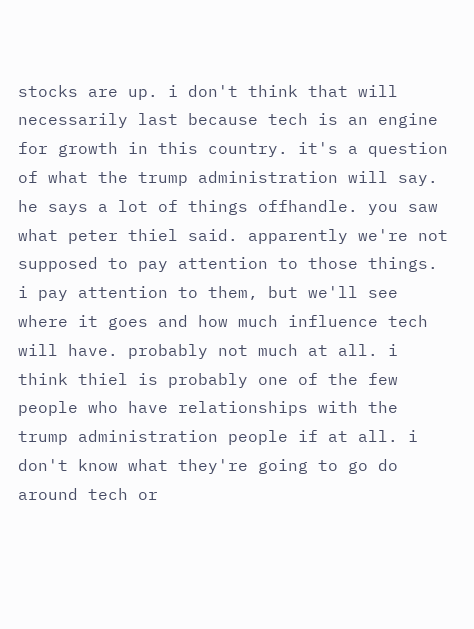stocks are up. i don't think that will necessarily last because tech is an engine for growth in this country. it's a question of what the trump administration will say. he says a lot of things offhandle. you saw what peter thiel said. apparently we're not supposed to pay attention to those things. i pay attention to them, but we'll see where it goes and how much influence tech will have. probably not much at all. i think thiel is probably one of the few people who have relationships with the trump administration people if at all. i don't know what they're going to go do around tech or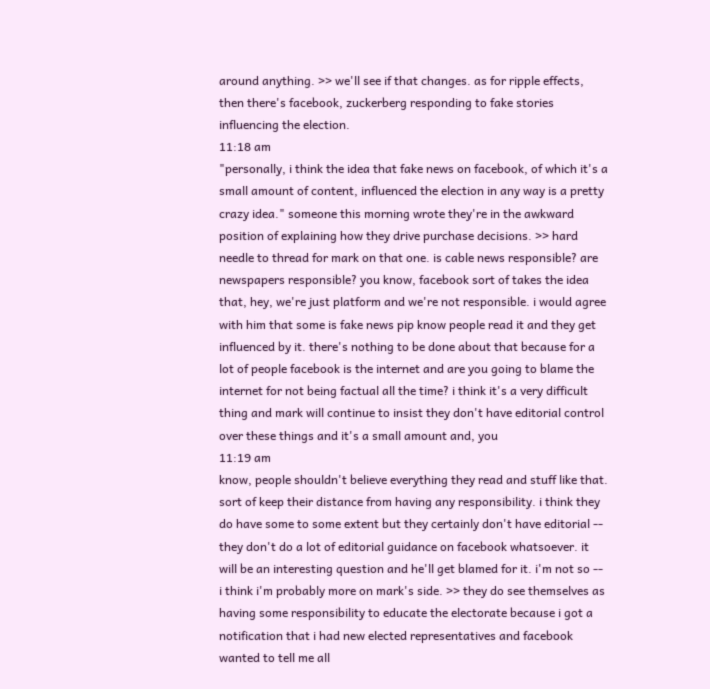around anything. >> we'll see if that changes. as for ripple effects, then there's facebook, zuckerberg responding to fake stories influencing the election.
11:18 am
"personally, i think the idea that fake news on facebook, of which it's a small amount of content, influenced the election in any way is a pretty crazy idea." someone this morning wrote they're in the awkward position of explaining how they drive purchase decisions. >> hard needle to thread for mark on that one. is cable news responsible? are newspapers responsible? you know, facebook sort of takes the idea that, hey, we're just platform and we're not responsible. i would agree with him that some is fake news pip know people read it and they get influenced by it. there's nothing to be done about that because for a lot of people facebook is the internet and are you going to blame the internet for not being factual all the time? i think it's a very difficult thing and mark will continue to insist they don't have editorial control over these things and it's a small amount and, you
11:19 am
know, people shouldn't believe everything they read and stuff like that. sort of keep their distance from having any responsibility. i think they do have some to some extent but they certainly don't have editorial -- they don't do a lot of editorial guidance on facebook whatsoever. it will be an interesting question and he'll get blamed for it. i'm not so -- i think i'm probably more on mark's side. >> they do see themselves as having some responsibility to educate the electorate because i got a notification that i had new elected representatives and facebook wanted to tell me all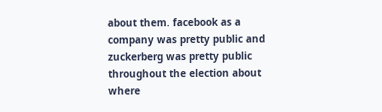about them. facebook as a company was pretty public and zuckerberg was pretty public throughout the election about where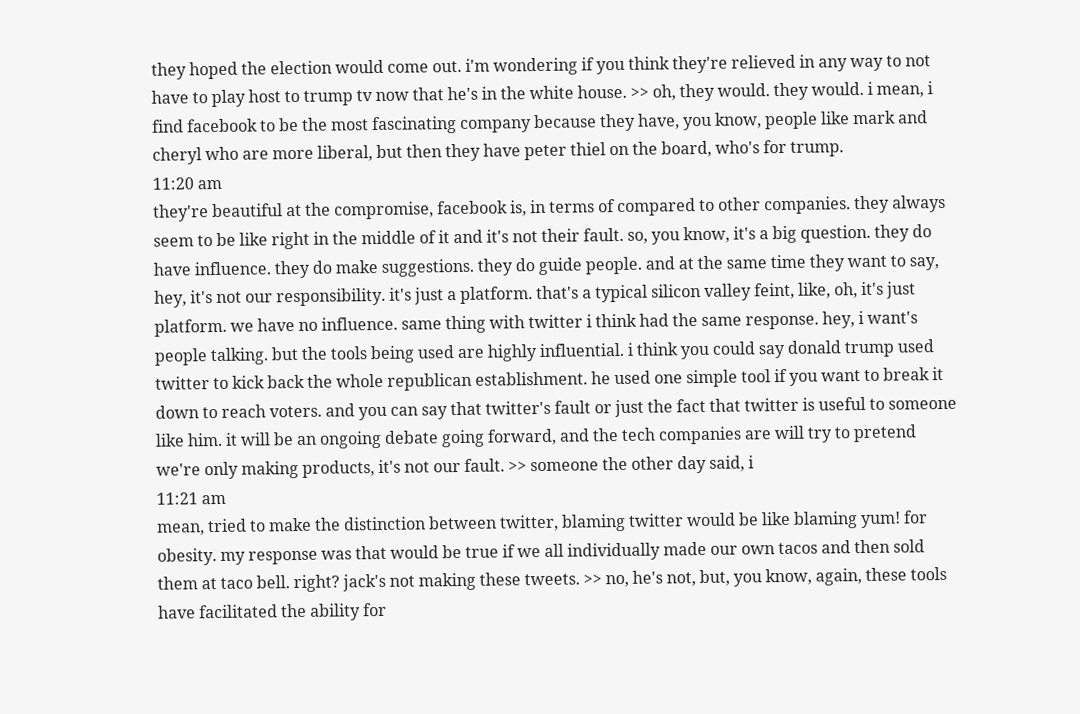they hoped the election would come out. i'm wondering if you think they're relieved in any way to not have to play host to trump tv now that he's in the white house. >> oh, they would. they would. i mean, i find facebook to be the most fascinating company because they have, you know, people like mark and cheryl who are more liberal, but then they have peter thiel on the board, who's for trump.
11:20 am
they're beautiful at the compromise, facebook is, in terms of compared to other companies. they always seem to be like right in the middle of it and it's not their fault. so, you know, it's a big question. they do have influence. they do make suggestions. they do guide people. and at the same time they want to say, hey, it's not our responsibility. it's just a platform. that's a typical silicon valley feint, like, oh, it's just platform. we have no influence. same thing with twitter i think had the same response. hey, i want's people talking. but the tools being used are highly influential. i think you could say donald trump used twitter to kick back the whole republican establishment. he used one simple tool if you want to break it down to reach voters. and you can say that twitter's fault or just the fact that twitter is useful to someone like him. it will be an ongoing debate going forward, and the tech companies are will try to pretend we're only making products, it's not our fault. >> someone the other day said, i
11:21 am
mean, tried to make the distinction between twitter, blaming twitter would be like blaming yum! for obesity. my response was that would be true if we all individually made our own tacos and then sold them at taco bell. right? jack's not making these tweets. >> no, he's not, but, you know, again, these tools have facilitated the ability for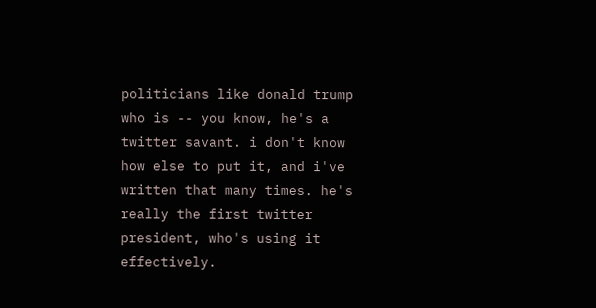politicians like donald trump who is -- you know, he's a twitter savant. i don't know how else to put it, and i've written that many times. he's really the first twitter president, who's using it effectively.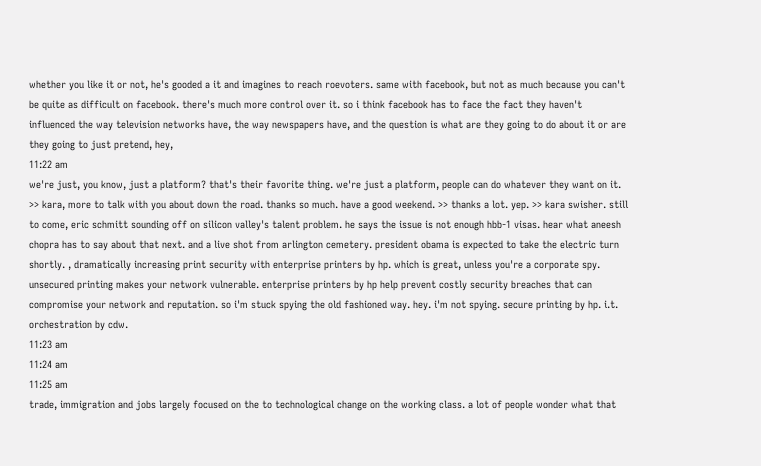whether you like it or not, he's gooded a it and imagines to reach roevoters. same with facebook, but not as much because you can't be quite as difficult on facebook. there's much more control over it. so i think facebook has to face the fact they haven't influenced the way television networks have, the way newspapers have, and the question is what are they going to do about it or are they going to just pretend, hey,
11:22 am
we're just, you know, just a platform? that's their favorite thing. we're just a platform, people can do whatever they want on it. >> kara, more to talk with you about down the road. thanks so much. have a good weekend. >> thanks a lot. yep. >> kara swisher. still to come, eric schmitt sounding off on silicon valley's talent problem. he says the issue is not enough hbb-1 visas. hear what aneesh chopra has to say about that next. and a live shot from arlington cemetery. president obama is expected to take the electric turn shortly. , dramatically increasing print security with enterprise printers by hp. which is great, unless you're a corporate spy. unsecured printing makes your network vulnerable. enterprise printers by hp help prevent costly security breaches that can compromise your network and reputation. so i'm stuck spying the old fashioned way. hey. i'm not spying. secure printing by hp. i.t. orchestration by cdw.
11:23 am
11:24 am
11:25 am
trade, immigration and jobs largely focused on the to technological change on the working class. a lot of people wonder what that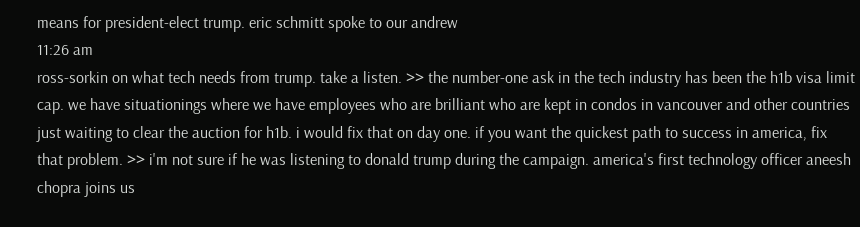means for president-elect trump. eric schmitt spoke to our andrew
11:26 am
ross-sorkin on what tech needs from trump. take a listen. >> the number-one ask in the tech industry has been the h1b visa limit cap. we have situationings where we have employees who are brilliant who are kept in condos in vancouver and other countries just waiting to clear the auction for h1b. i would fix that on day one. if you want the quickest path to success in america, fix that problem. >> i'm not sure if he was listening to donald trump during the campaign. america's first technology officer aneesh chopra joins us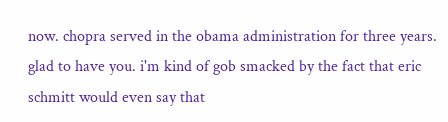now. chopra served in the obama administration for three years. glad to have you. i'm kind of gob smacked by the fact that eric schmitt would even say that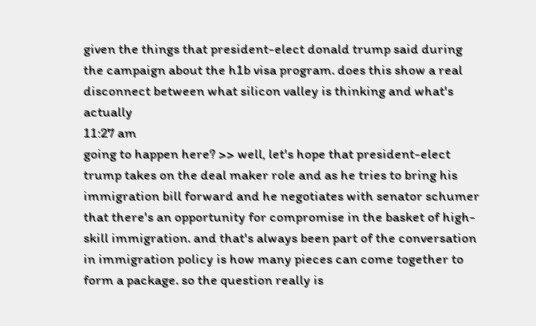given the things that president-elect donald trump said during the campaign about the h1b visa program. does this show a real disconnect between what silicon valley is thinking and what's actually
11:27 am
going to happen here? >> well, let's hope that president-elect trump takes on the deal maker role and as he tries to bring his immigration bill forward and he negotiates with senator schumer that there's an opportunity for compromise in the basket of high-skill immigration. and that's always been part of the conversation in immigration policy is how many pieces can come together to form a package. so the question really is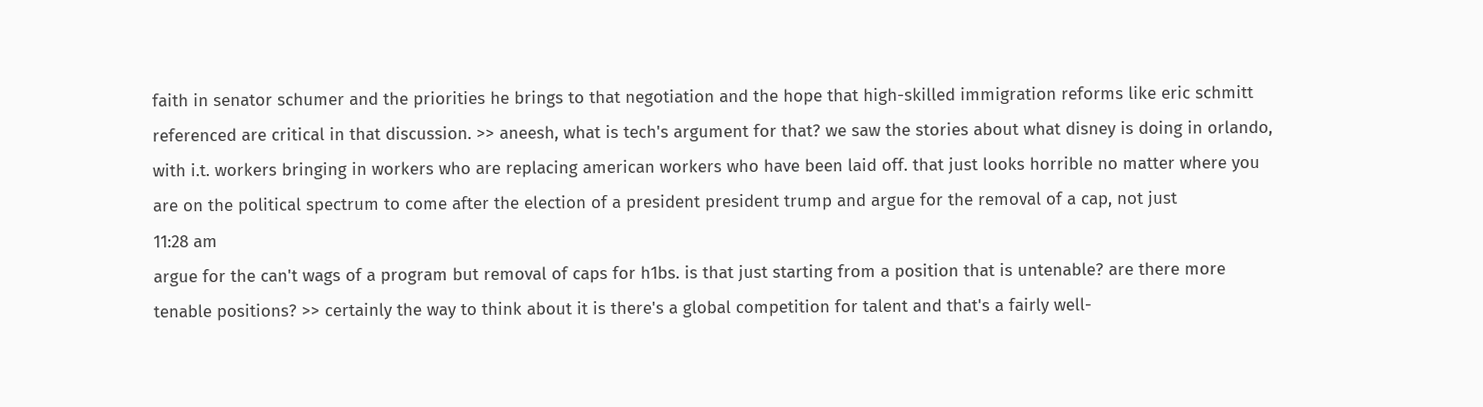faith in senator schumer and the priorities he brings to that negotiation and the hope that high-skilled immigration reforms like eric schmitt referenced are critical in that discussion. >> aneesh, what is tech's argument for that? we saw the stories about what disney is doing in orlando, with i.t. workers bringing in workers who are replacing american workers who have been laid off. that just looks horrible no matter where you are on the political spectrum to come after the election of a president president trump and argue for the removal of a cap, not just
11:28 am
argue for the can't wags of a program but removal of caps for h1bs. is that just starting from a position that is untenable? are there more tenable positions? >> certainly the way to think about it is there's a global competition for talent and that's a fairly well-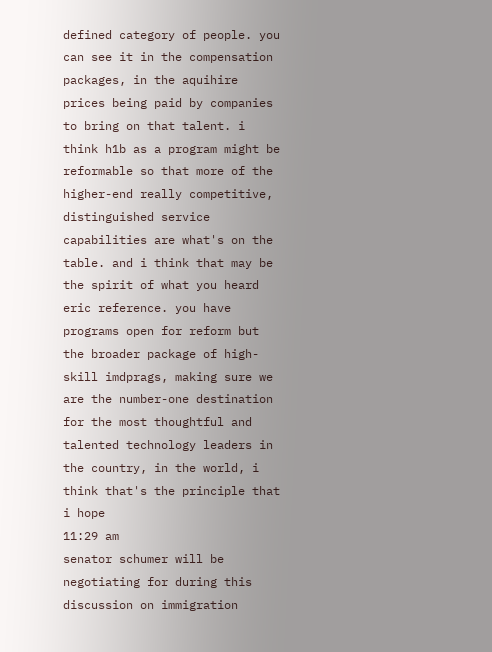defined category of people. you can see it in the compensation packages, in the aquihire prices being paid by companies to bring on that talent. i think h1b as a program might be reformable so that more of the higher-end really competitive, distinguished service capabilities are what's on the table. and i think that may be the spirit of what you heard eric reference. you have programs open for reform but the broader package of high-skill imdprags, making sure we are the number-one destination for the most thoughtful and talented technology leaders in the country, in the world, i think that's the principle that i hope
11:29 am
senator schumer will be negotiating for during this discussion on immigration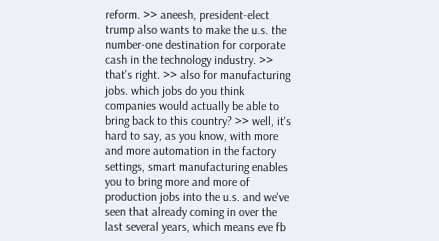reform. >> aneesh, president-elect trump also wants to make the u.s. the number-one destination for corporate cash in the technology industry. >> that's right. >> also for manufacturing jobs. which jobs do you think companies would actually be able to bring back to this country? >> well, it's hard to say, as you know, with more and more automation in the factory settings, smart manufacturing enables you to bring more and more of production jobs into the u.s. and we've seen that already coming in over the last several years, which means eve fb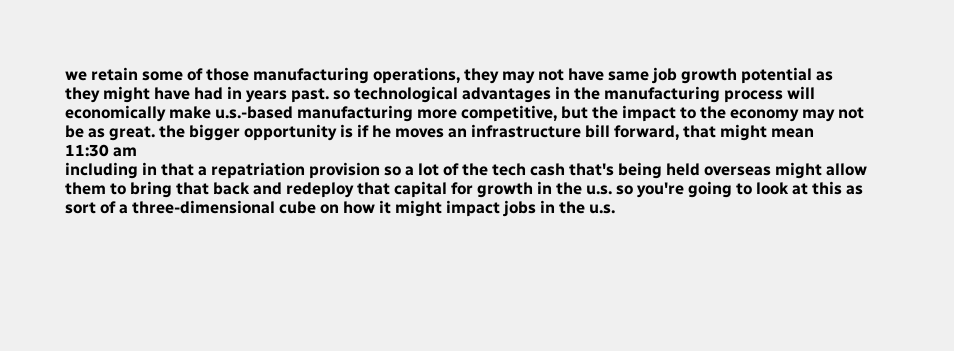we retain some of those manufacturing operations, they may not have same job growth potential as they might have had in years past. so technological advantages in the manufacturing process will economically make u.s.-based manufacturing more competitive, but the impact to the economy may not be as great. the bigger opportunity is if he moves an infrastructure bill forward, that might mean
11:30 am
including in that a repatriation provision so a lot of the tech cash that's being held overseas might allow them to bring that back and redeploy that capital for growth in the u.s. so you're going to look at this as sort of a three-dimensional cube on how it might impact jobs in the u.s.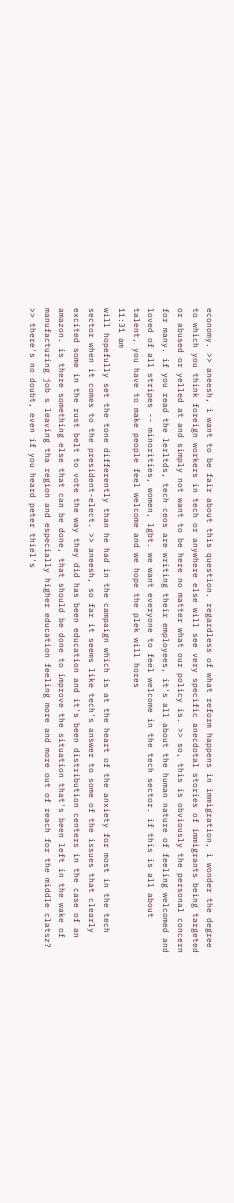economy. >> aneesh, i want to be fair about this question. regardless of what reform happens in immigration, i wonder the degree to which you think foreign workers in tech or anywhere else will see very specific anecdotal stories of immigrants being targeted or abused or yelled at and simply not want to be here no matter what our policy is. >> so, this is obviously the personal concern for many. if you read the lerltds, tech ceos are writing their employees, it's all about the human nature of feeling welcomed and loved of all stripes -- minorities, women, lgbt. we want everyone to feel welcome in the tech sector. if this is all about talent, you have to make people feel welcome and we hope the plek will hores
11:31 am
will hopefully set the tone differently than he had in the campaign which is at the heart of the anxiety for most in the tech sector when it comes to the president-elect. >> aneesh, so far it seems like tech's answer to some of the issues that clearly excited some in the rust belt to vote the way they did has been education and it's been distribution centers in the case of an amazon. is there something else that can be done, that should be done to improve the situation that's been left in the wake of manufacturing job s leaving tha region and especially higher education feeling more and more out of reach for the middle clatsz? >> there's no doubt, even if you heard peter thiel's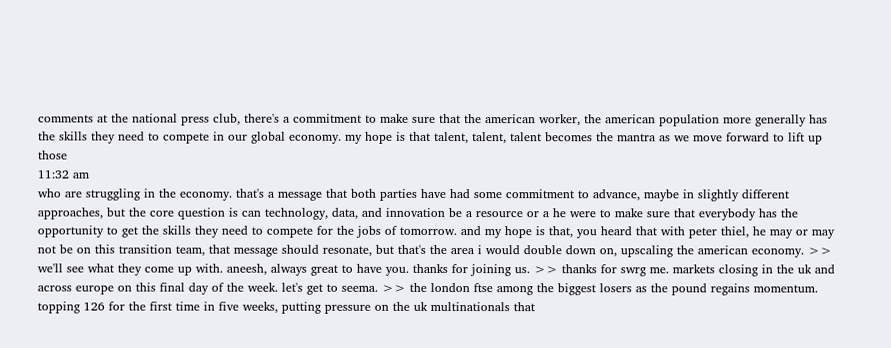comments at the national press club, there's a commitment to make sure that the american worker, the american population more generally has the skills they need to compete in our global economy. my hope is that talent, talent, talent becomes the mantra as we move forward to lift up those
11:32 am
who are struggling in the economy. that's a message that both parties have had some commitment to advance, maybe in slightly different approaches, but the core question is can technology, data, and innovation be a resource or a he were to make sure that everybody has the opportunity to get the skills they need to compete for the jobs of tomorrow. and my hope is that, you heard that with peter thiel, he may or may not be on this transition team, that message should resonate, but that's the area i would double down on, upscaling the american economy. >> we'll see what they come up with. aneesh, always great to have you. thanks for joining us. >> thanks for swrg me. markets closing in the uk and across europe on this final day of the week. let's get to seema. >> the london ftse among the biggest losers as the pound regains momentum. topping 126 for the first time in five weeks, putting pressure on the uk multinationals that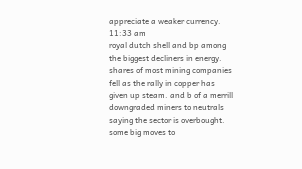appreciate a weaker currency.
11:33 am
royal dutch shell and bp among the biggest decliners in energy. shares of most mining companies fell as the rally in copper has given up steam. and b of a merrill downgraded miners to neutrals saying the sector is overbought. some big moves to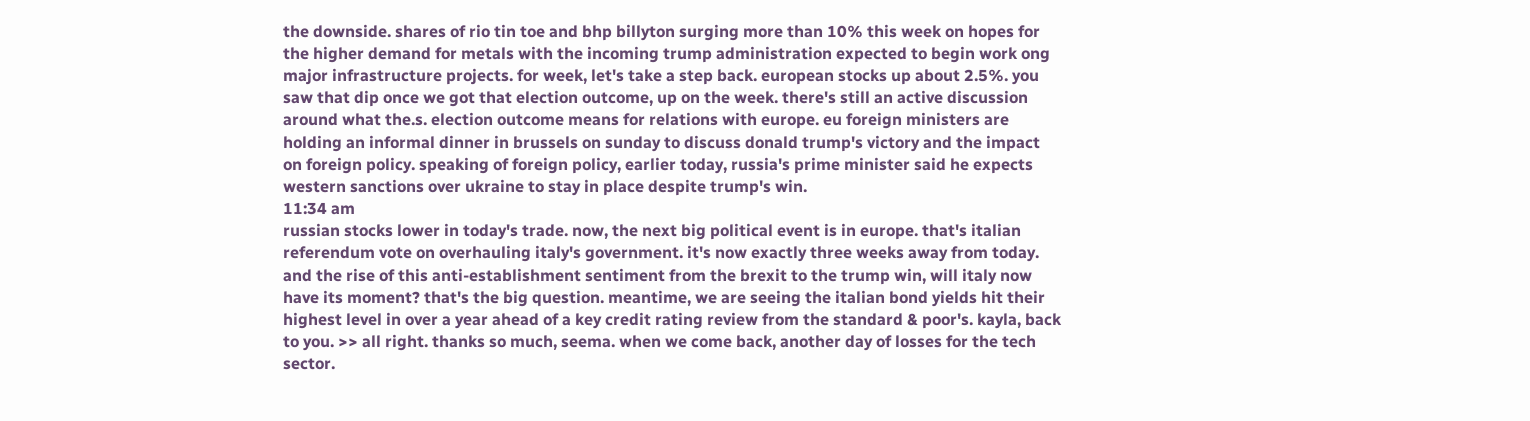the downside. shares of rio tin toe and bhp billyton surging more than 10% this week on hopes for the higher demand for metals with the incoming trump administration expected to begin work ong major infrastructure projects. for week, let's take a step back. european stocks up about 2.5%. you saw that dip once we got that election outcome, up on the week. there's still an active discussion around what the.s. election outcome means for relations with europe. eu foreign ministers are holding an informal dinner in brussels on sunday to discuss donald trump's victory and the impact on foreign policy. speaking of foreign policy, earlier today, russia's prime minister said he expects western sanctions over ukraine to stay in place despite trump's win.
11:34 am
russian stocks lower in today's trade. now, the next big political event is in europe. that's italian referendum vote on overhauling italy's government. it's now exactly three weeks away from today. and the rise of this anti-establishment sentiment from the brexit to the trump win, will italy now have its moment? that's the big question. meantime, we are seeing the italian bond yields hit their highest level in over a year ahead of a key credit rating review from the standard & poor's. kayla, back to you. >> all right. thanks so much, seema. when we come back, another day of losses for the tech sector.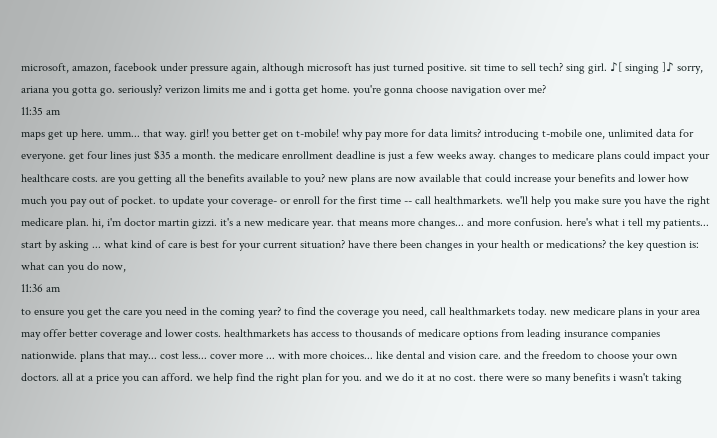microsoft, amazon, facebook under pressure again, although microsoft has just turned positive. sit time to sell tech? sing girl. ♪[ singing ]♪ sorry, ariana you gotta go. seriously? verizon limits me and i gotta get home. you're gonna choose navigation over me?
11:35 am
maps get up here. umm... that way. girl! you better get on t-mobile! why pay more for data limits? introducing t-mobile one, unlimited data for everyone. get four lines just $35 a month. the medicare enrollment deadline is just a few weeks away. changes to medicare plans could impact your healthcare costs. are you getting all the benefits available to you? new plans are now available that could increase your benefits and lower how much you pay out of pocket. to update your coverage- or enroll for the first time -- call healthmarkets. we'll help you make sure you have the right medicare plan. hi, i'm doctor martin gizzi. it's a new medicare year. that means more changes... and more confusion. here's what i tell my patients... start by asking ... what kind of care is best for your current situation? have there been changes in your health or medications? the key question is: what can you do now,
11:36 am
to ensure you get the care you need in the coming year? to find the coverage you need, call healthmarkets today. new medicare plans in your area may offer better coverage and lower costs. healthmarkets has access to thousands of medicare options from leading insurance companies nationwide. plans that may... cost less... cover more ... with more choices... like dental and vision care. and the freedom to choose your own doctors. all at a price you can afford. we help find the right plan for you. and we do it at no cost. there were so many benefits i wasn't taking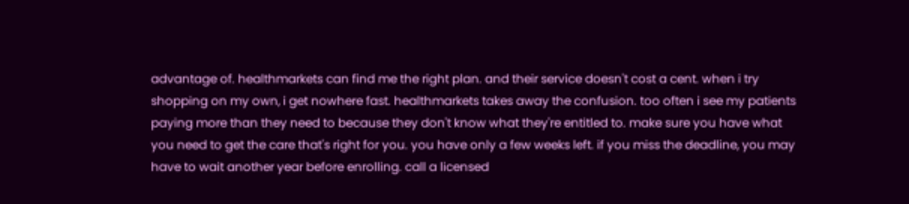advantage of. healthmarkets can find me the right plan. and their service doesn't cost a cent. when i try shopping on my own, i get nowhere fast. healthmarkets takes away the confusion. too often i see my patients paying more than they need to because they don't know what they're entitled to. make sure you have what you need to get the care that's right for you. you have only a few weeks left. if you miss the deadline, you may have to wait another year before enrolling. call a licensed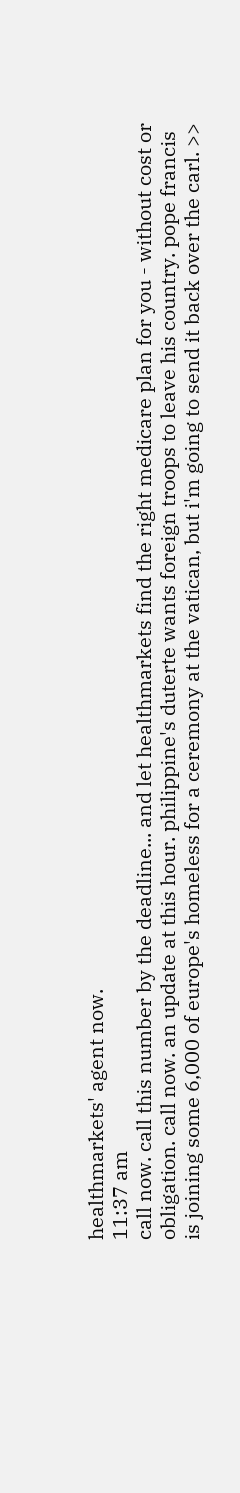healthmarkets' agent now.
11:37 am
call now. call this number by the deadline... and let healthmarkets find the right medicare plan for you - without cost or obligation. call now. an update at this hour. philippine's duterte wants foreign troops to leave his country. pope francis is joining some 6,000 of europe's homeless for a ceremony at the vatican, but i'm going to send it back over the carl. >>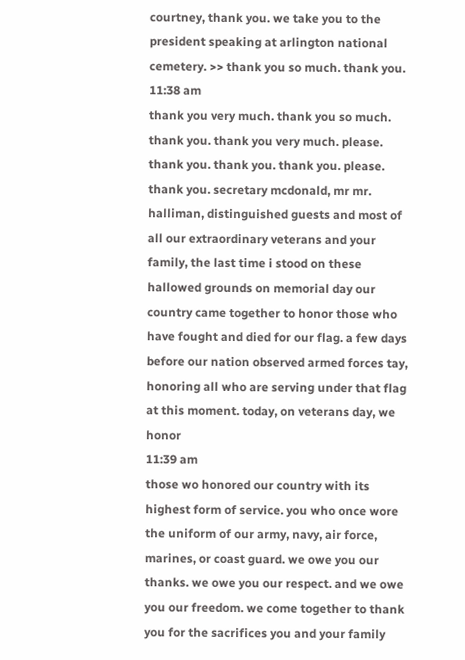courtney, thank you. we take you to the president speaking at arlington national cemetery. >> thank you so much. thank you.
11:38 am
thank you very much. thank you so much. thank you. thank you very much. please. thank you. thank you. thank you. please. thank you. secretary mcdonald, mr mr. halliman, distinguished guests and most of all our extraordinary veterans and your family, the last time i stood on these hallowed grounds on memorial day our country came together to honor those who have fought and died for our flag. a few days before our nation observed armed forces tay, honoring all who are serving under that flag at this moment. today, on veterans day, we honor
11:39 am
those wo honored our country with its highest form of service. you who once wore the uniform of our army, navy, air force, marines, or coast guard. we owe you our thanks. we owe you our respect. and we owe you our freedom. we come together to thank you for the sacrifices you and your family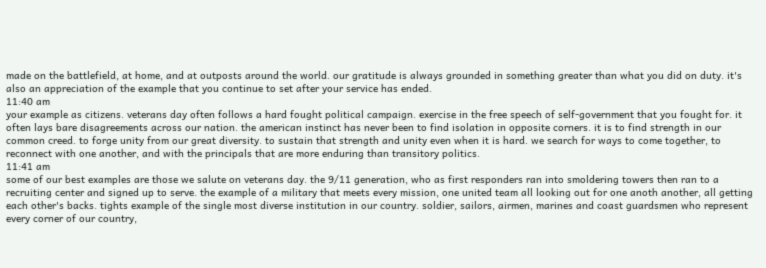made on the battlefield, at home, and at outposts around the world. our gratitude is always grounded in something greater than what you did on duty. it's also an appreciation of the example that you continue to set after your service has ended.
11:40 am
your example as citizens. veterans day often follows a hard fought political campaign. exercise in the free speech of self-government that you fought for. it often lays bare disagreements across our nation. the american instinct has never been to find isolation in opposite corners. it is to find strength in our common creed. to forge unity from our great diversity. to sustain that strength and unity even when it is hard. we search for ways to come together, to reconnect with one another, and with the principals that are more enduring than transitory politics.
11:41 am
some of our best examples are those we salute on veterans day. the 9/11 generation, who as first responders ran into smoldering towers then ran to a recruiting center and signed up to serve. the example of a military that meets every mission, one united team all looking out for one anoth another, all getting each other's backs. tights example of the single most diverse institution in our country. soldier, sailors, airmen, marines and coast guardsmen who represent every corner of our country,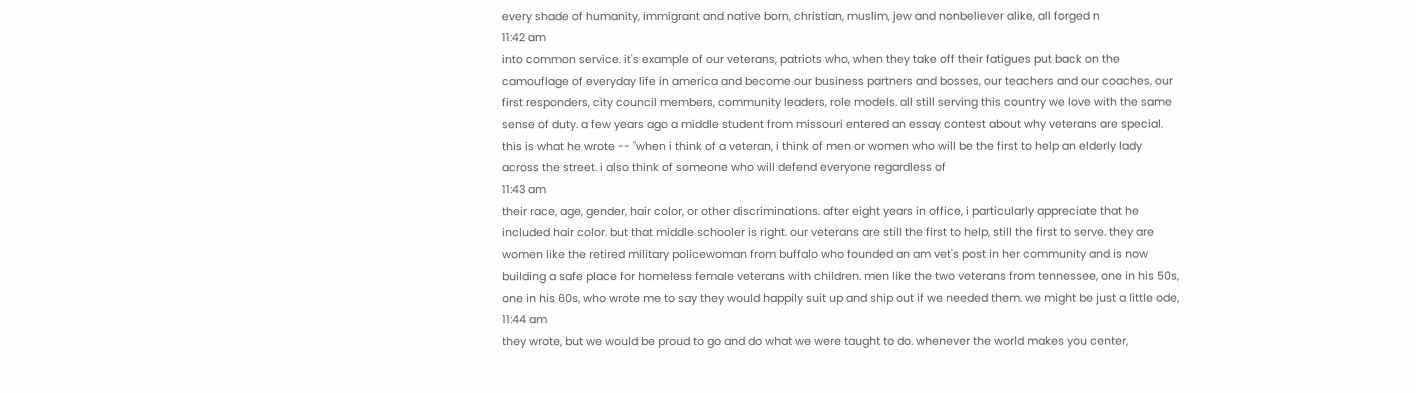every shade of humanity, immigrant and native born, christian, muslim, jew and nonbeliever alike, all forged n
11:42 am
into common service. it's example of our veterans, patriots who, when they take off their fatigues put back on the camouflage of everyday life in america and become our business partners and bosses, our teachers and our coaches, our first responders, city council members, community leaders, role models. all still serving this country we love with the same sense of duty. a few years ago a middle student from missouri entered an essay contest about why veterans are special. this is what he wrote -- "when i think of a veteran, i think of men or women who will be the first to help an elderly lady across the street. i also think of someone who will defend everyone regardless of
11:43 am
their race, age, gender, hair color, or other discriminations. after eight years in office, i particularly appreciate that he included hair color. but that middle schooler is right. our veterans are still the first to help, still the first to serve. they are women like the retired military policewoman from buffalo who founded an am vet's post in her community and is now building a safe place for homeless female veterans with children. men like the two veterans from tennessee, one in his 50s, one in his 60s, who wrote me to say they would happily suit up and ship out if we needed them. we might be just a little ode,
11:44 am
they wrote, but we would be proud to go and do what we were taught to do. whenever the world makes you center,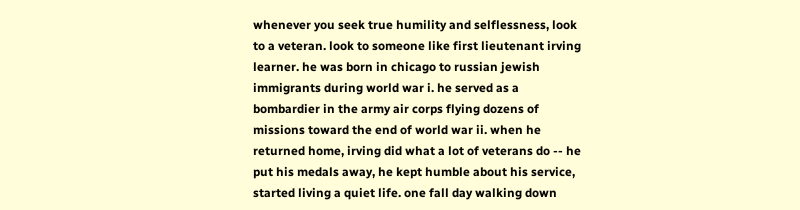whenever you seek true humility and selflessness, look to a veteran. look to someone like first lieutenant irving learner. he was born in chicago to russian jewish immigrants during world war i. he served as a bombardier in the army air corps flying dozens of missions toward the end of world war ii. when he returned home, irving did what a lot of veterans do -- he put his medals away, he kept humble about his service, started living a quiet life. one fall day walking down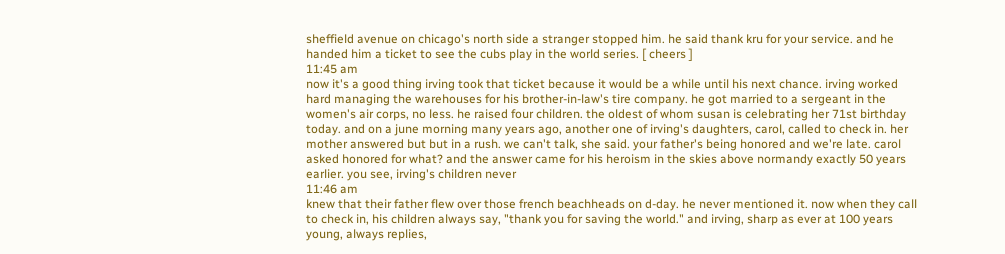sheffield avenue on chicago's north side a stranger stopped him. he said thank kru for your service. and he handed him a ticket to see the cubs play in the world series. [ cheers ]
11:45 am
now it's a good thing irving took that ticket because it would be a while until his next chance. irving worked hard managing the warehouses for his brother-in-law's tire company. he got married to a sergeant in the women's air corps, no less. he raised four children. the oldest of whom susan is celebrating her 71st birthday today. and on a june morning many years ago, another one of irving's daughters, carol, called to check in. her mother answered but but in a rush. we can't talk, she said. your father's being honored and we're late. carol asked honored for what? and the answer came for his heroism in the skies above normandy exactly 50 years earlier. you see, irving's children never
11:46 am
knew that their father flew over those french beachheads on d-day. he never mentioned it. now when they call to check in, his children always say, "thank you for saving the world." and irving, sharp as ever at 100 years young, always replies,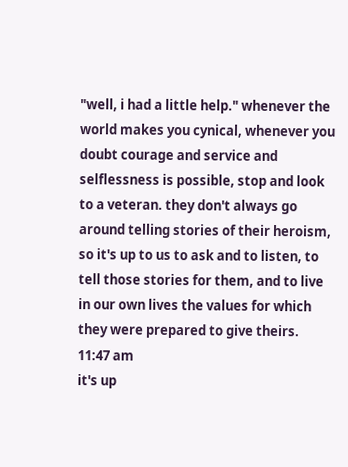"well, i had a little help." whenever the world makes you cynical, whenever you doubt courage and service and selflessness is possible, stop and look to a veteran. they don't always go around telling stories of their heroism, so it's up to us to ask and to listen, to tell those stories for them, and to live in our own lives the values for which they were prepared to give theirs.
11:47 am
it's up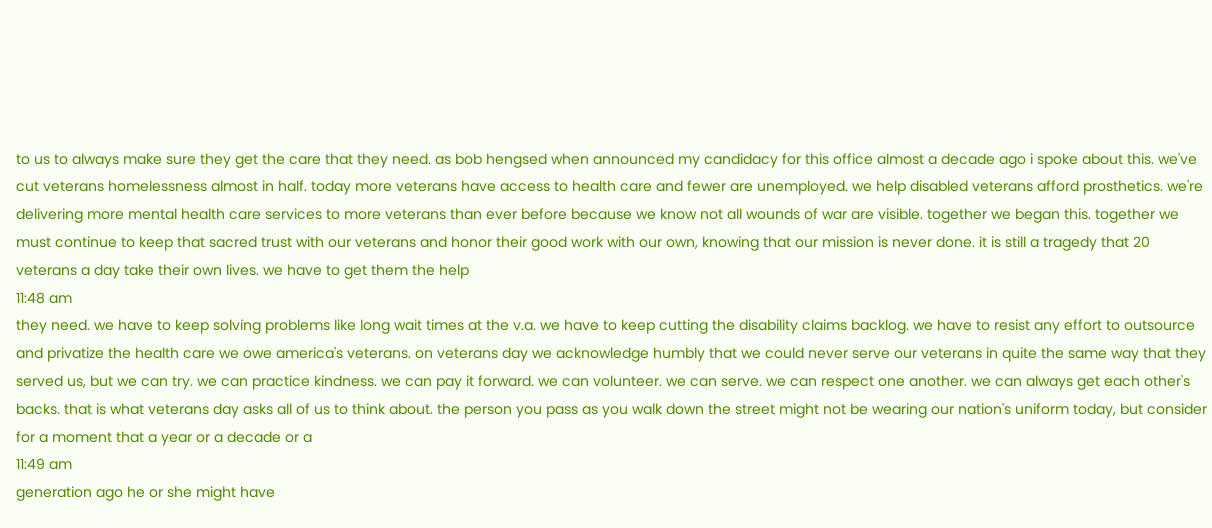to us to always make sure they get the care that they need. as bob hengsed when announced my candidacy for this office almost a decade ago i spoke about this. we've cut veterans homelessness almost in half. today more veterans have access to health care and fewer are unemployed. we help disabled veterans afford prosthetics. we're delivering more mental health care services to more veterans than ever before because we know not all wounds of war are visible. together we began this. together we must continue to keep that sacred trust with our veterans and honor their good work with our own, knowing that our mission is never done. it is still a tragedy that 20 veterans a day take their own lives. we have to get them the help
11:48 am
they need. we have to keep solving problems like long wait times at the v.a. we have to keep cutting the disability claims backlog. we have to resist any effort to outsource and privatize the health care we owe america's veterans. on veterans day we acknowledge humbly that we could never serve our veterans in quite the same way that they served us, but we can try. we can practice kindness. we can pay it forward. we can volunteer. we can serve. we can respect one another. we can always get each other's backs. that is what veterans day asks all of us to think about. the person you pass as you walk down the street might not be wearing our nation's uniform today, but consider for a moment that a year or a decade or a
11:49 am
generation ago he or she might have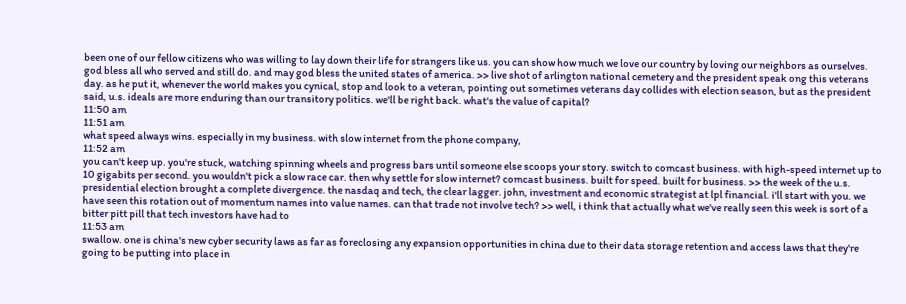been one of our fellow citizens who was willing to lay down their life for strangers like us. you can show how much we love our country by loving our neighbors as ourselves. god bless all who served and still do. and may god bless the united states of america. >> live shot of arlington national cemetery and the president speak ong this veterans day. as he put it, whenever the world makes you cynical, stop and look to a veteran, pointing out sometimes veterans day collides with election season, but as the president said, u.s. ideals are more enduring than our transitory politics. we'll be right back. what's the value of capital?
11:50 am
11:51 am
what speed always wins. especially in my business. with slow internet from the phone company,
11:52 am
you can't keep up. you're stuck, watching spinning wheels and progress bars until someone else scoops your story. switch to comcast business. with high-speed internet up to 10 gigabits per second. you wouldn't pick a slow race car. then why settle for slow internet? comcast business. built for speed. built for business. >> the week of the u.s. presidential election brought a complete divergence. the nasdaq and tech, the clear lagger. john, investment and economic strategist at lpl financial. i'll start with you. we have seen this rotation out of momentum names into value names. can that trade not involve tech? >> well, i think that actually what we've really seen this week is sort of a bitter pitt pill that tech investors have had to
11:53 am
swallow. one is china's new cyber security laws as far as foreclosing any expansion opportunities in china due to their data storage retention and access laws that they're going to be putting into place in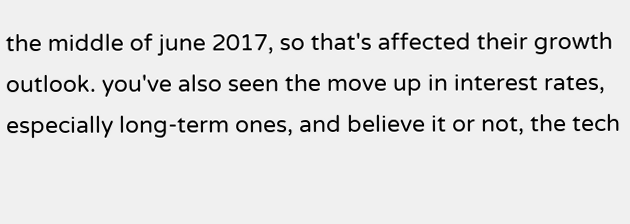the middle of june 2017, so that's affected their growth outlook. you've also seen the move up in interest rates, especially long-term ones, and believe it or not, the tech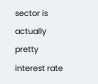sector is actually pretty interest rate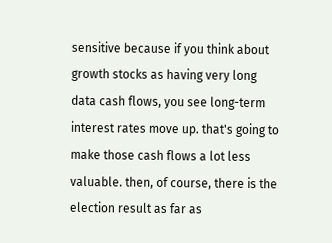sensitive because if you think about growth stocks as having very long data cash flows, you see long-term interest rates move up. that's going to make those cash flows a lot less valuable. then, of course, there is the election result as far as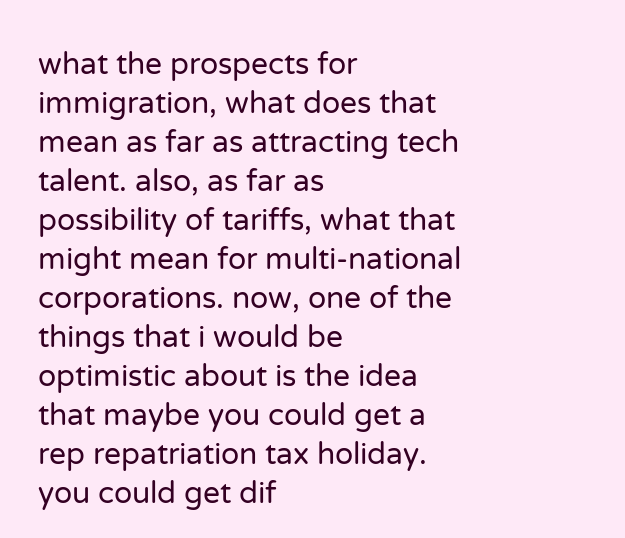what the prospects for immigration, what does that mean as far as attracting tech talent. also, as far as possibility of tariffs, what that might mean for multi-national corporations. now, one of the things that i would be optimistic about is the idea that maybe you could get a rep repatriation tax holiday. you could get dif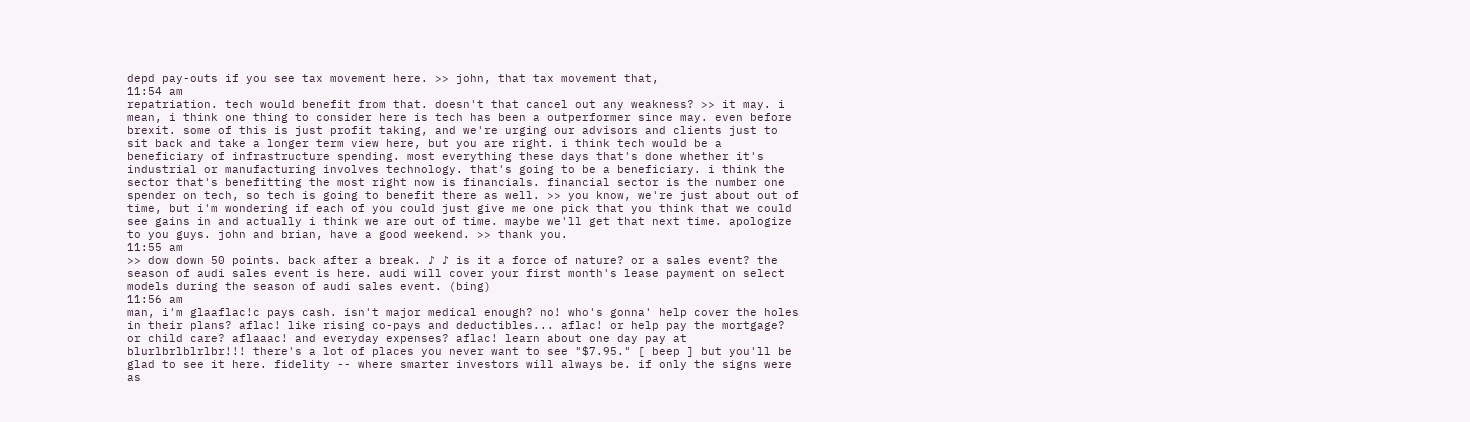depd pay-outs if you see tax movement here. >> john, that tax movement that,
11:54 am
repatriation. tech would benefit from that. doesn't that cancel out any weakness? >> it may. i mean, i think one thing to consider here is tech has been a outperformer since may. even before brexit. some of this is just profit taking, and we're urging our advisors and clients just to sit back and take a longer term view here, but you are right. i think tech would be a beneficiary of infrastructure spending. most everything these days that's done whether it's industrial or manufacturing involves technology. that's going to be a beneficiary. i think the sector that's benefitting the most right now is financials. financial sector is the number one spender on tech, so tech is going to benefit there as well. >> you know, we're just about out of time, but i'm wondering if each of you could just give me one pick that you think that we could see gains in and actually i think we are out of time. maybe we'll get that next time. apologize to you guys. john and brian, have a good weekend. >> thank you.
11:55 am
>> dow down 50 points. back after a break. ♪ ♪ is it a force of nature? or a sales event? the season of audi sales event is here. audi will cover your first month's lease payment on select models during the season of audi sales event. (bing)
11:56 am
man, i'm glaaflac!c pays cash. isn't major medical enough? no! who's gonna' help cover the holes in their plans? aflac! like rising co-pays and deductibles... aflac! or help pay the mortgage? or child care? aflaaac! and everyday expenses? aflac! learn about one day pay at blurlbrlblrlbr!!! there's a lot of places you never want to see "$7.95." [ beep ] but you'll be glad to see it here. fidelity -- where smarter investors will always be. if only the signs were as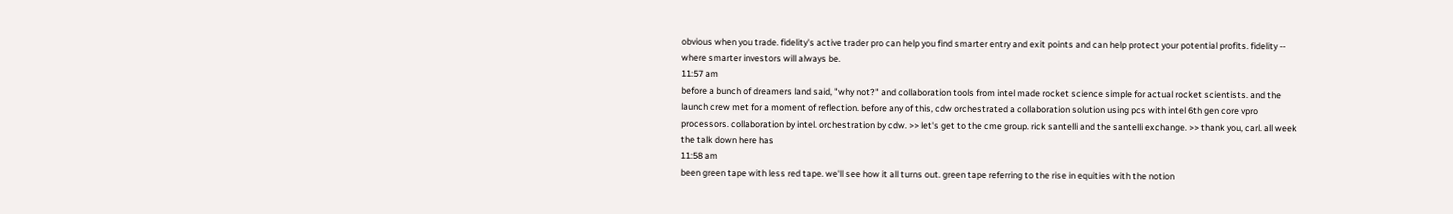obvious when you trade. fidelity's active trader pro can help you find smarter entry and exit points and can help protect your potential profits. fidelity -- where smarter investors will always be.
11:57 am
before a bunch of dreamers land said, "why not?" and collaboration tools from intel made rocket science simple for actual rocket scientists. and the launch crew met for a moment of reflection. before any of this, cdw orchestrated a collaboration solution using pcs with intel 6th gen core vpro processors. collaboration by intel. orchestration by cdw. >> let's get to the cme group. rick santelli and the santelli exchange. >> thank you, carl. all week the talk down here has
11:58 am
been green tape with less red tape. we'll see how it all turns out. green tape referring to the rise in equities with the notion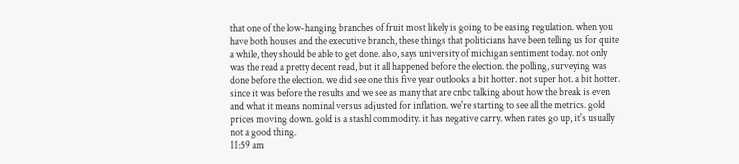that one of the low-hanging branches of fruit most likely is going to be easing regulation. when you have both houses and the executive branch, these things that politicians have been telling us for quite a while, they should be able to get done. also, says university of michigan sentiment today. not only was the read a pretty decent read, but it all happened before the election. the polling, surveying was done before the election. we did see one this five year outlooks a bit hotter. not super hot. a bit hotter. since it was before the results and we see as many that are cnbc talking about how the break is even and what it means nominal versus adjusted for inflation. we're starting to see all the metrics. gold prices moving down. gold is a stashl commodity. it has negative carry. when rates go up, it's usually not a good thing.
11:59 am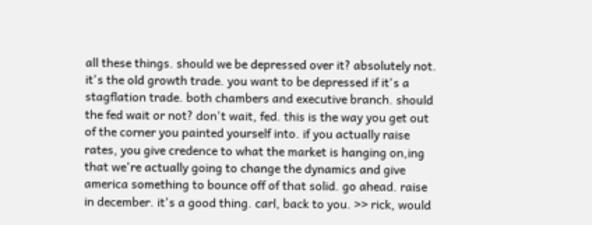all these things. should we be depressed over it? absolutely not. it's the old growth trade. you want to be depressed if it's a stagflation trade. both chambers and executive branch. should the fed wait or not? don't wait, fed. this is the way you get out of the corner you painted yourself into. if you actually raise rates, you give credence to what the market is hanging on,ing that we're actually going to change the dynamics and give america something to bounce off of that solid. go ahead. raise in december. it's a good thing. carl, back to you. >> rick, would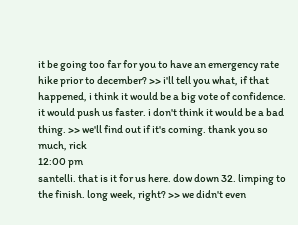it be going too far for you to have an emergency rate hike prior to december? >> i'll tell you what, if that happened, i think it would be a big vote of confidence. it would push us faster. i don't think it would be a bad thing. >> we'll find out if it's coming. thank you so much, rick
12:00 pm
santelli. that is it for us here. dow down 32. limping to the finish. long week, right? >> we didn't even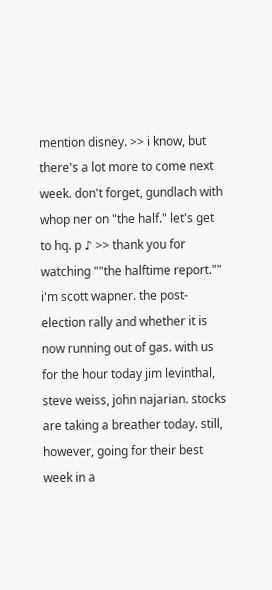mention disney. >> i know, but there's a lot more to come next week. don't forget, gundlach with whop ner on "the half." let's get to hq. p ♪ >> thank you for watching ""the halftime report."" i'm scott wapner. the post-election rally and whether it is now running out of gas. with us for the hour today jim levinthal, steve weiss, john najarian. stocks are taking a breather today. still, however, going for their best week in a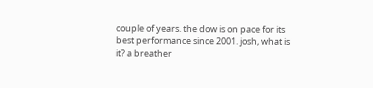couple of years. the dow is on pace for its best performance since 2001. josh, what is it? a breather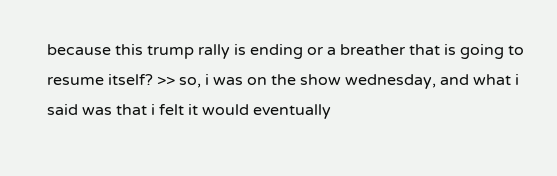because this trump rally is ending or a breather that is going to resume itself? >> so, i was on the show wednesday, and what i said was that i felt it would eventually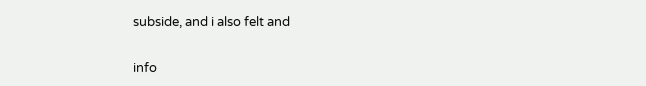subside, and i also felt and


info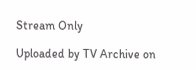Stream Only

Uploaded by TV Archive on